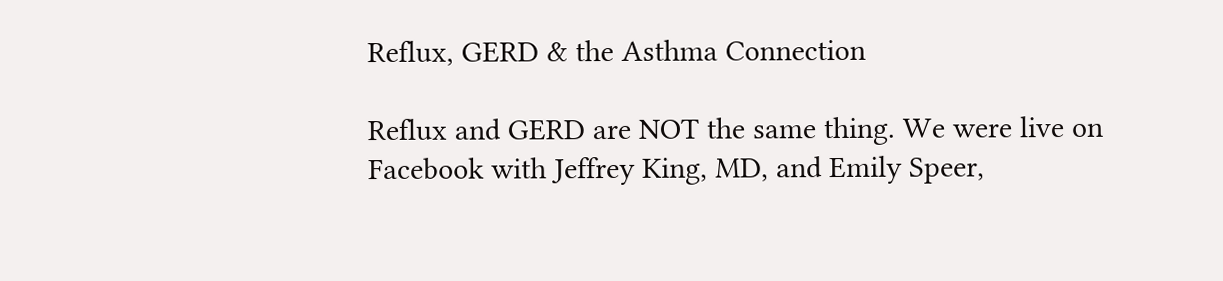Reflux, GERD & the Asthma Connection

Reflux and GERD are NOT the same thing. We were live on Facebook with Jeffrey King, MD, and Emily Speer,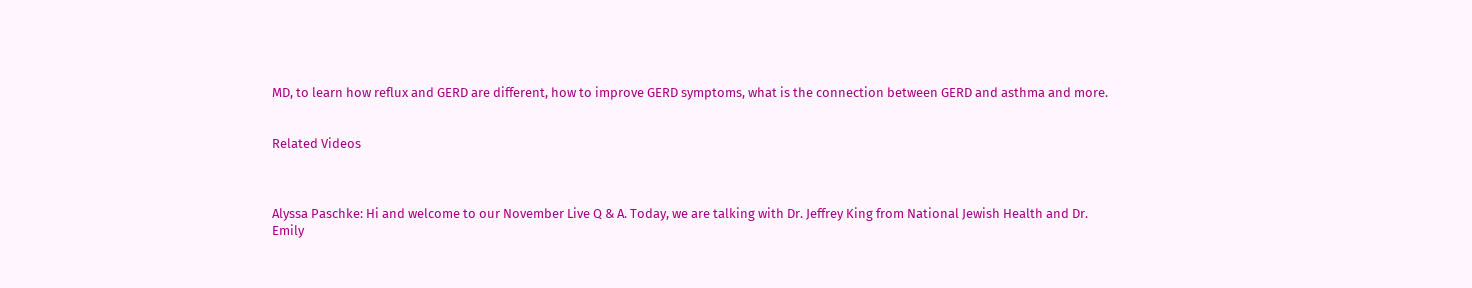MD, to learn how reflux and GERD are different, how to improve GERD symptoms, what is the connection between GERD and asthma and more.


Related Videos



Alyssa Paschke: Hi and welcome to our November Live Q & A. Today, we are talking with Dr. Jeffrey King from National Jewish Health and Dr. Emily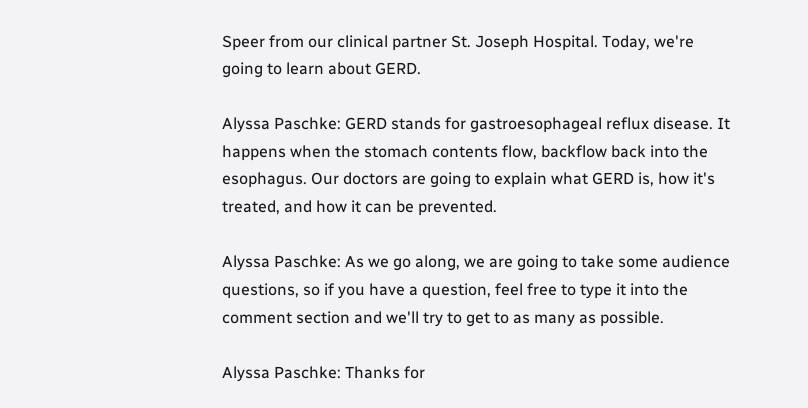Speer from our clinical partner St. Joseph Hospital. Today, we're going to learn about GERD.

Alyssa Paschke: GERD stands for gastroesophageal reflux disease. It happens when the stomach contents flow, backflow back into the esophagus. Our doctors are going to explain what GERD is, how it's treated, and how it can be prevented.

Alyssa Paschke: As we go along, we are going to take some audience questions, so if you have a question, feel free to type it into the comment section and we'll try to get to as many as possible.

Alyssa Paschke: Thanks for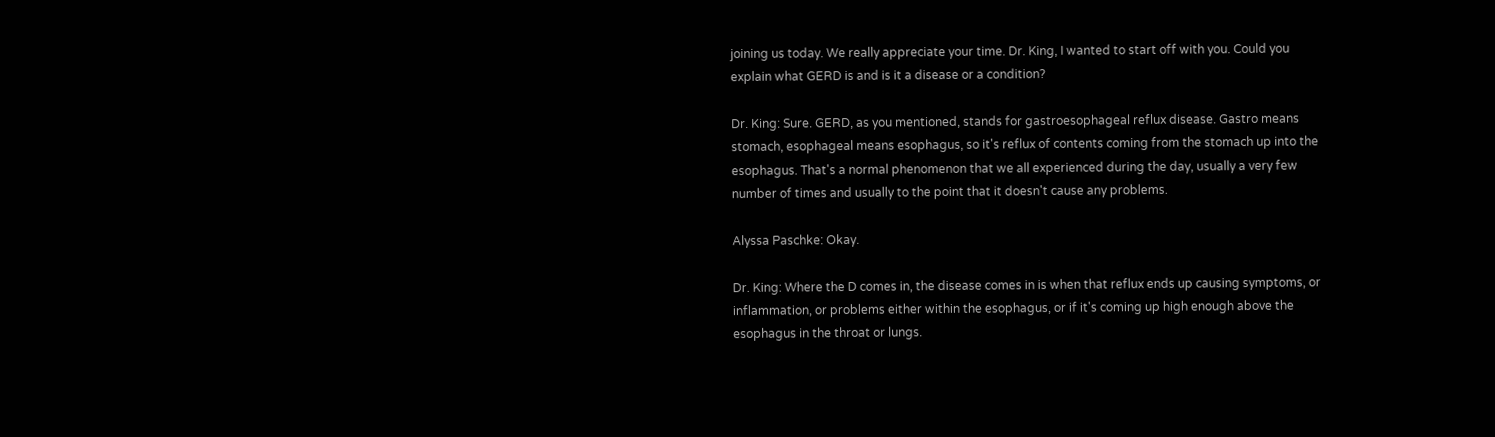joining us today. We really appreciate your time. Dr. King, I wanted to start off with you. Could you explain what GERD is and is it a disease or a condition?

Dr. King: Sure. GERD, as you mentioned, stands for gastroesophageal reflux disease. Gastro means stomach, esophageal means esophagus, so it's reflux of contents coming from the stomach up into the esophagus. That's a normal phenomenon that we all experienced during the day, usually a very few number of times and usually to the point that it doesn't cause any problems.

Alyssa Paschke: Okay.

Dr. King: Where the D comes in, the disease comes in is when that reflux ends up causing symptoms, or inflammation, or problems either within the esophagus, or if it's coming up high enough above the esophagus in the throat or lungs.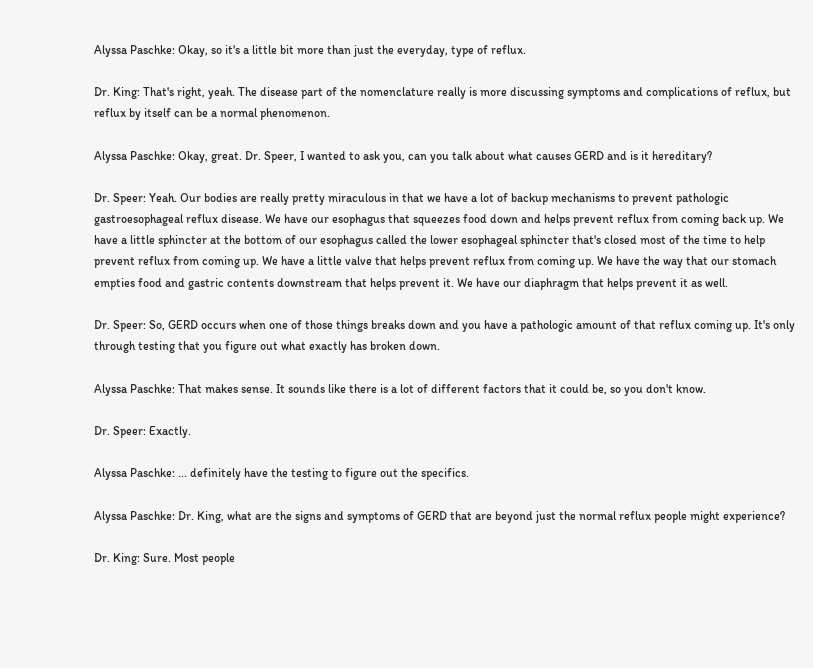Alyssa Paschke: Okay, so it's a little bit more than just the everyday, type of reflux.

Dr. King: That's right, yeah. The disease part of the nomenclature really is more discussing symptoms and complications of reflux, but reflux by itself can be a normal phenomenon.

Alyssa Paschke: Okay, great. Dr. Speer, I wanted to ask you, can you talk about what causes GERD and is it hereditary?

Dr. Speer: Yeah. Our bodies are really pretty miraculous in that we have a lot of backup mechanisms to prevent pathologic gastroesophageal reflux disease. We have our esophagus that squeezes food down and helps prevent reflux from coming back up. We have a little sphincter at the bottom of our esophagus called the lower esophageal sphincter that's closed most of the time to help prevent reflux from coming up. We have a little valve that helps prevent reflux from coming up. We have the way that our stomach empties food and gastric contents downstream that helps prevent it. We have our diaphragm that helps prevent it as well.

Dr. Speer: So, GERD occurs when one of those things breaks down and you have a pathologic amount of that reflux coming up. It's only through testing that you figure out what exactly has broken down.

Alyssa Paschke: That makes sense. It sounds like there is a lot of different factors that it could be, so you don't know.

Dr. Speer: Exactly.

Alyssa Paschke: ... definitely have the testing to figure out the specifics.

Alyssa Paschke: Dr. King, what are the signs and symptoms of GERD that are beyond just the normal reflux people might experience?

Dr. King: Sure. Most people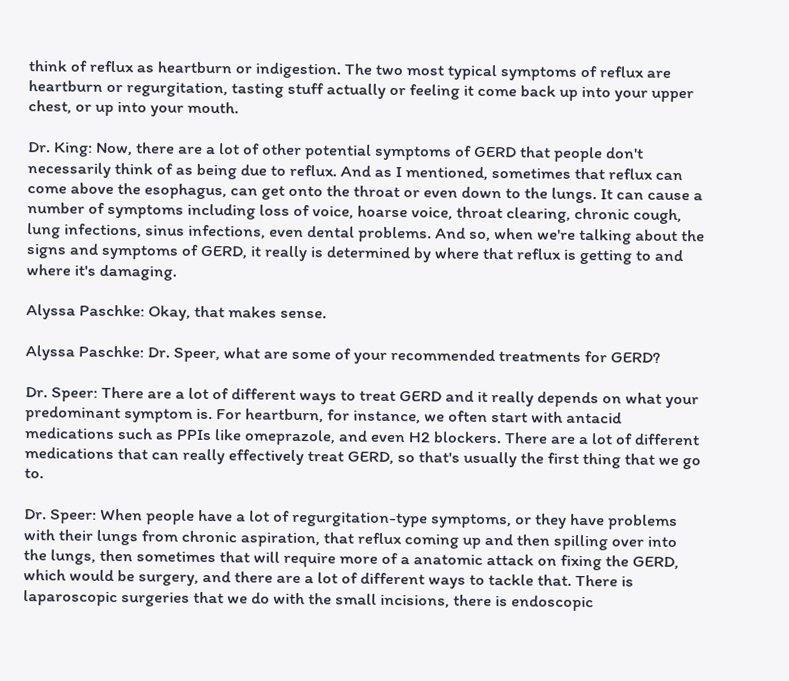think of reflux as heartburn or indigestion. The two most typical symptoms of reflux are heartburn or regurgitation, tasting stuff actually or feeling it come back up into your upper chest, or up into your mouth.

Dr. King: Now, there are a lot of other potential symptoms of GERD that people don't necessarily think of as being due to reflux. And as I mentioned, sometimes that reflux can come above the esophagus, can get onto the throat or even down to the lungs. It can cause a number of symptoms including loss of voice, hoarse voice, throat clearing, chronic cough, lung infections, sinus infections, even dental problems. And so, when we're talking about the signs and symptoms of GERD, it really is determined by where that reflux is getting to and where it's damaging.

Alyssa Paschke: Okay, that makes sense.

Alyssa Paschke: Dr. Speer, what are some of your recommended treatments for GERD?

Dr. Speer: There are a lot of different ways to treat GERD and it really depends on what your predominant symptom is. For heartburn, for instance, we often start with antacid medications such as PPIs like omeprazole, and even H2 blockers. There are a lot of different medications that can really effectively treat GERD, so that's usually the first thing that we go to.

Dr. Speer: When people have a lot of regurgitation-type symptoms, or they have problems with their lungs from chronic aspiration, that reflux coming up and then spilling over into the lungs, then sometimes that will require more of a anatomic attack on fixing the GERD, which would be surgery, and there are a lot of different ways to tackle that. There is laparoscopic surgeries that we do with the small incisions, there is endoscopic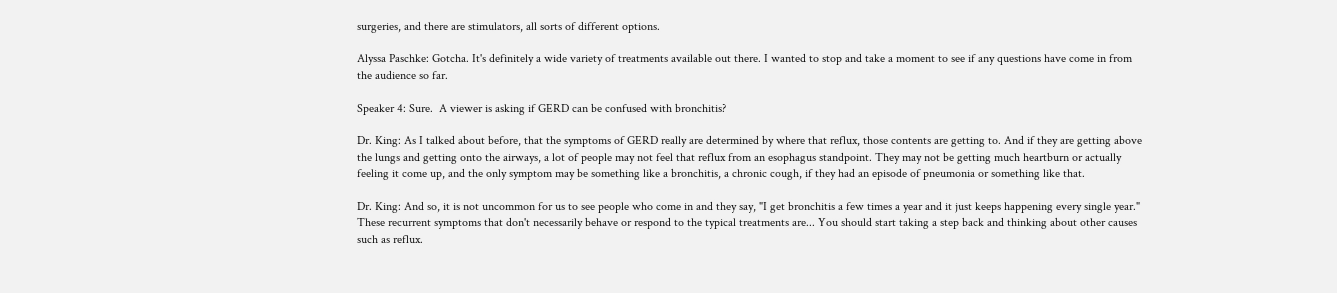surgeries, and there are stimulators, all sorts of different options.

Alyssa Paschke: Gotcha. It's definitely a wide variety of treatments available out there. I wanted to stop and take a moment to see if any questions have come in from the audience so far.

Speaker 4: Sure.  A viewer is asking if GERD can be confused with bronchitis?

Dr. King: As I talked about before, that the symptoms of GERD really are determined by where that reflux, those contents are getting to. And if they are getting above the lungs and getting onto the airways, a lot of people may not feel that reflux from an esophagus standpoint. They may not be getting much heartburn or actually feeling it come up, and the only symptom may be something like a bronchitis, a chronic cough, if they had an episode of pneumonia or something like that.

Dr. King: And so, it is not uncommon for us to see people who come in and they say, "I get bronchitis a few times a year and it just keeps happening every single year." These recurrent symptoms that don't necessarily behave or respond to the typical treatments are... You should start taking a step back and thinking about other causes such as reflux.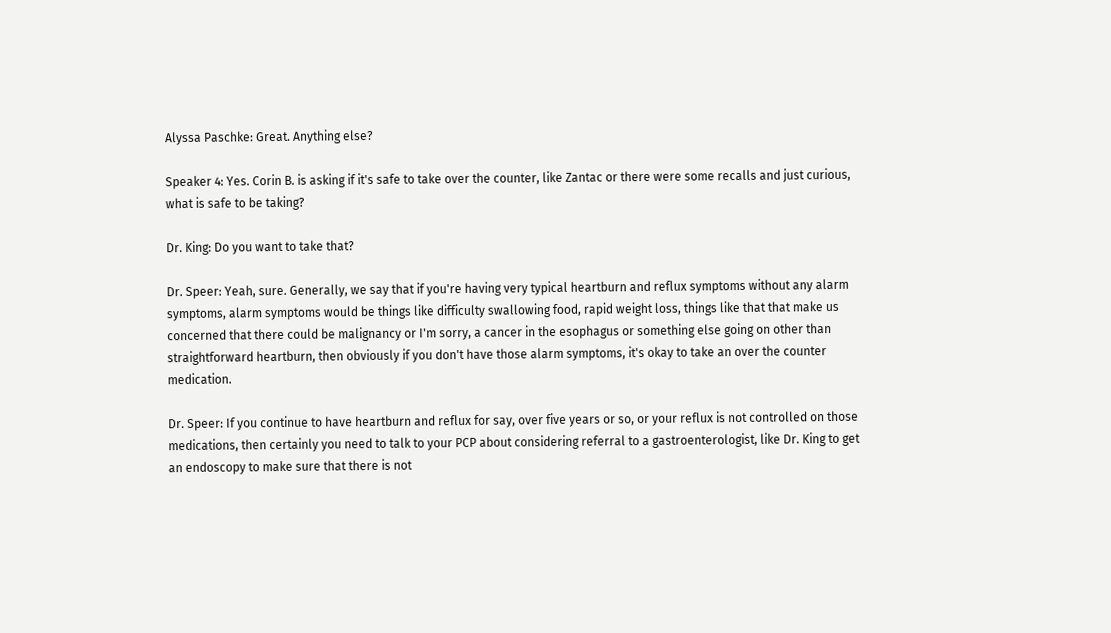Alyssa Paschke: Great. Anything else?

Speaker 4: Yes. Corin B. is asking if it's safe to take over the counter, like Zantac or there were some recalls and just curious, what is safe to be taking?

Dr. King: Do you want to take that?

Dr. Speer: Yeah, sure. Generally, we say that if you're having very typical heartburn and reflux symptoms without any alarm symptoms, alarm symptoms would be things like difficulty swallowing food, rapid weight loss, things like that that make us concerned that there could be malignancy or I'm sorry, a cancer in the esophagus or something else going on other than straightforward heartburn, then obviously if you don't have those alarm symptoms, it's okay to take an over the counter medication.

Dr. Speer: If you continue to have heartburn and reflux for say, over five years or so, or your reflux is not controlled on those medications, then certainly you need to talk to your PCP about considering referral to a gastroenterologist, like Dr. King to get an endoscopy to make sure that there is not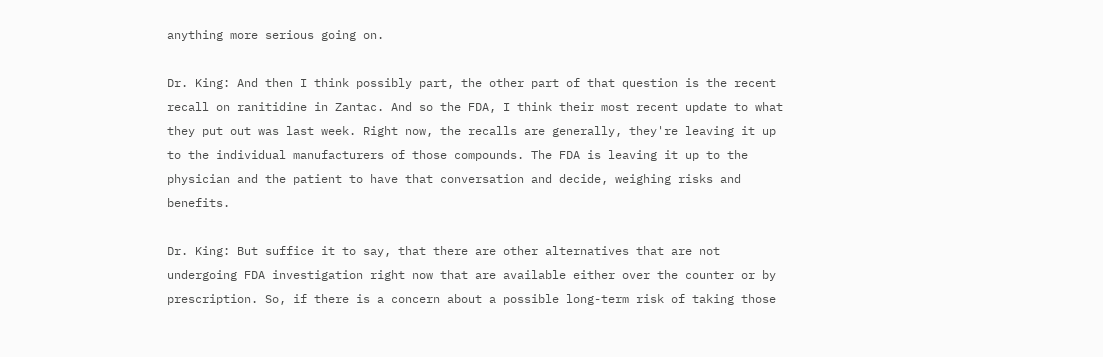anything more serious going on.

Dr. King: And then I think possibly part, the other part of that question is the recent recall on ranitidine in Zantac. And so the FDA, I think their most recent update to what they put out was last week. Right now, the recalls are generally, they're leaving it up to the individual manufacturers of those compounds. The FDA is leaving it up to the physician and the patient to have that conversation and decide, weighing risks and benefits.

Dr. King: But suffice it to say, that there are other alternatives that are not undergoing FDA investigation right now that are available either over the counter or by prescription. So, if there is a concern about a possible long-term risk of taking those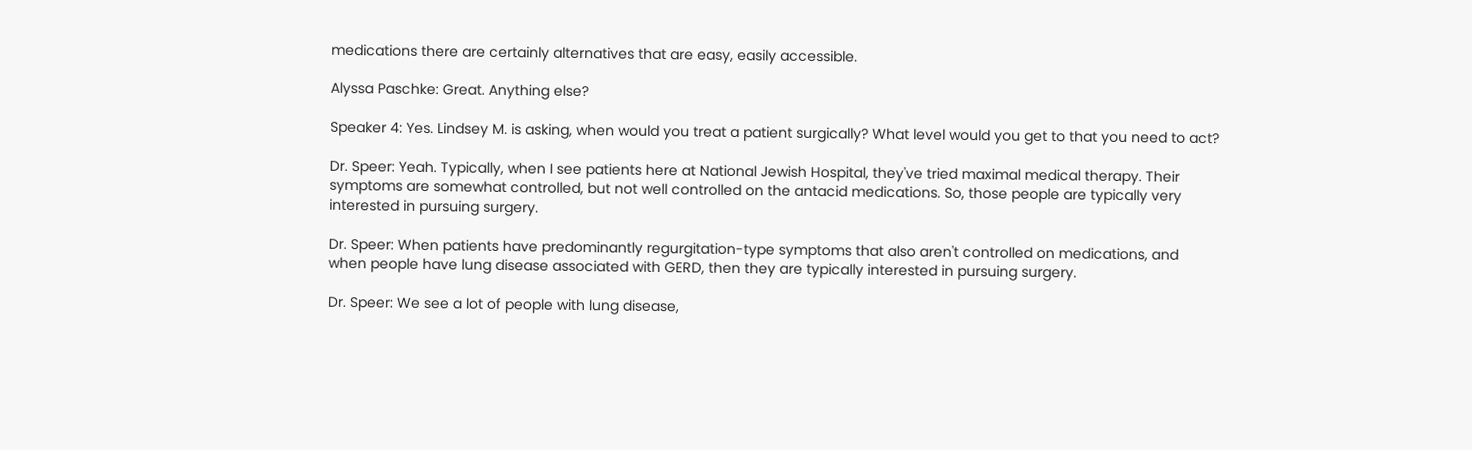medications there are certainly alternatives that are easy, easily accessible.

Alyssa Paschke: Great. Anything else?

Speaker 4: Yes. Lindsey M. is asking, when would you treat a patient surgically? What level would you get to that you need to act?

Dr. Speer: Yeah. Typically, when I see patients here at National Jewish Hospital, they've tried maximal medical therapy. Their symptoms are somewhat controlled, but not well controlled on the antacid medications. So, those people are typically very interested in pursuing surgery.

Dr. Speer: When patients have predominantly regurgitation-type symptoms that also aren't controlled on medications, and when people have lung disease associated with GERD, then they are typically interested in pursuing surgery.

Dr. Speer: We see a lot of people with lung disease,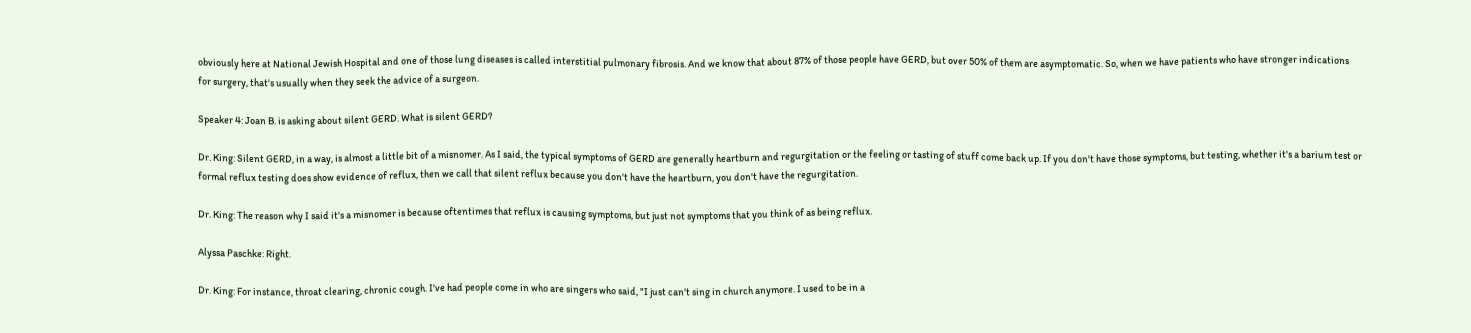obviously here at National Jewish Hospital and one of those lung diseases is called interstitial pulmonary fibrosis. And we know that about 87% of those people have GERD, but over 50% of them are asymptomatic. So, when we have patients who have stronger indications for surgery, that's usually when they seek the advice of a surgeon.

Speaker 4: Joan B. is asking about silent GERD. What is silent GERD?

Dr. King: Silent GERD, in a way, is almost a little bit of a misnomer. As I said, the typical symptoms of GERD are generally heartburn and regurgitation or the feeling or tasting of stuff come back up. If you don't have those symptoms, but testing, whether it's a barium test or formal reflux testing does show evidence of reflux, then we call that silent reflux because you don't have the heartburn, you don't have the regurgitation.

Dr. King: The reason why I said it's a misnomer is because oftentimes that reflux is causing symptoms, but just not symptoms that you think of as being reflux.

Alyssa Paschke: Right.

Dr. King: For instance, throat clearing, chronic cough. I've had people come in who are singers who said, "I just can't sing in church anymore. I used to be in a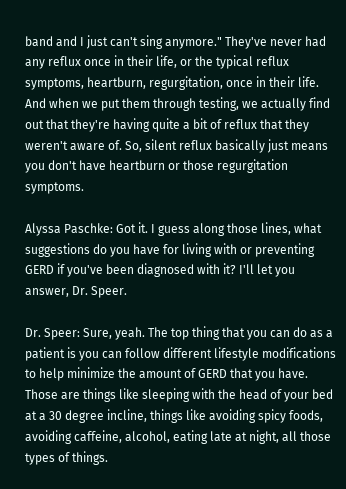band and I just can't sing anymore." They've never had any reflux once in their life, or the typical reflux symptoms, heartburn, regurgitation, once in their life. And when we put them through testing, we actually find out that they're having quite a bit of reflux that they weren't aware of. So, silent reflux basically just means you don't have heartburn or those regurgitation symptoms.

Alyssa Paschke: Got it. I guess along those lines, what suggestions do you have for living with or preventing GERD if you've been diagnosed with it? I'll let you answer, Dr. Speer.

Dr. Speer: Sure, yeah. The top thing that you can do as a patient is you can follow different lifestyle modifications to help minimize the amount of GERD that you have. Those are things like sleeping with the head of your bed at a 30 degree incline, things like avoiding spicy foods, avoiding caffeine, alcohol, eating late at night, all those types of things.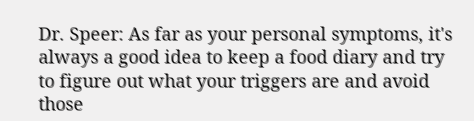Dr. Speer: As far as your personal symptoms, it's always a good idea to keep a food diary and try to figure out what your triggers are and avoid those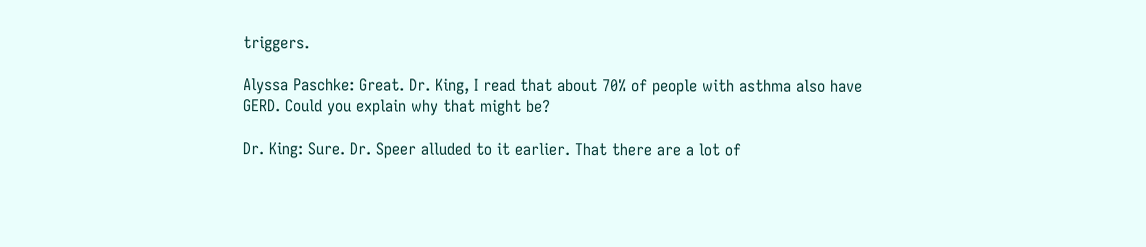triggers.

Alyssa Paschke: Great. Dr. King, I read that about 70% of people with asthma also have GERD. Could you explain why that might be?

Dr. King: Sure. Dr. Speer alluded to it earlier. That there are a lot of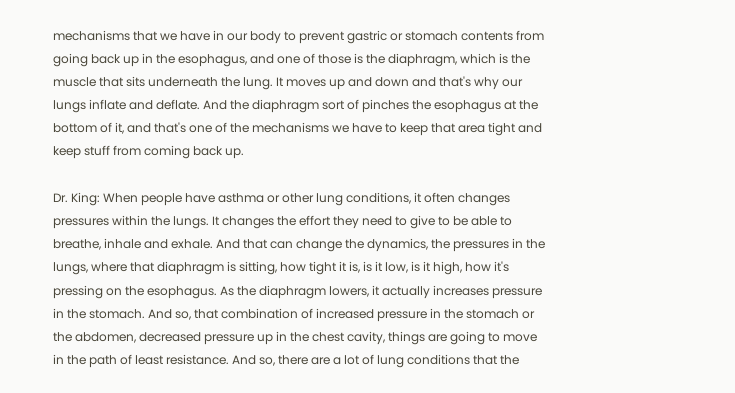mechanisms that we have in our body to prevent gastric or stomach contents from going back up in the esophagus, and one of those is the diaphragm, which is the muscle that sits underneath the lung. It moves up and down and that's why our lungs inflate and deflate. And the diaphragm sort of pinches the esophagus at the bottom of it, and that's one of the mechanisms we have to keep that area tight and keep stuff from coming back up.

Dr. King: When people have asthma or other lung conditions, it often changes pressures within the lungs. It changes the effort they need to give to be able to breathe, inhale and exhale. And that can change the dynamics, the pressures in the lungs, where that diaphragm is sitting, how tight it is, is it low, is it high, how it's pressing on the esophagus. As the diaphragm lowers, it actually increases pressure in the stomach. And so, that combination of increased pressure in the stomach or the abdomen, decreased pressure up in the chest cavity, things are going to move in the path of least resistance. And so, there are a lot of lung conditions that the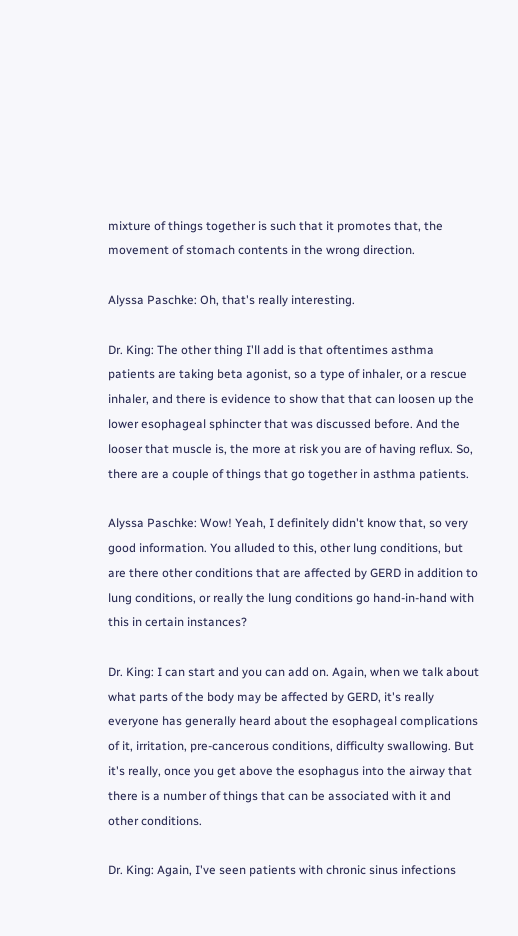mixture of things together is such that it promotes that, the movement of stomach contents in the wrong direction.

Alyssa Paschke: Oh, that's really interesting.

Dr. King: The other thing I'll add is that oftentimes asthma patients are taking beta agonist, so a type of inhaler, or a rescue inhaler, and there is evidence to show that that can loosen up the lower esophageal sphincter that was discussed before. And the looser that muscle is, the more at risk you are of having reflux. So, there are a couple of things that go together in asthma patients.

Alyssa Paschke: Wow! Yeah, I definitely didn't know that, so very good information. You alluded to this, other lung conditions, but are there other conditions that are affected by GERD in addition to lung conditions, or really the lung conditions go hand-in-hand with this in certain instances?

Dr. King: I can start and you can add on. Again, when we talk about what parts of the body may be affected by GERD, it's really everyone has generally heard about the esophageal complications of it, irritation, pre-cancerous conditions, difficulty swallowing. But it's really, once you get above the esophagus into the airway that there is a number of things that can be associated with it and other conditions.

Dr. King: Again, I've seen patients with chronic sinus infections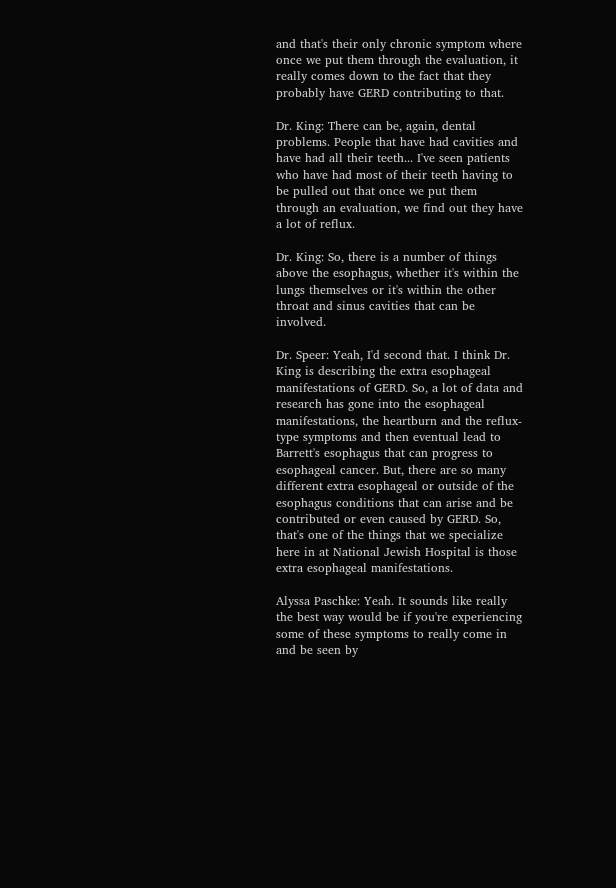and that's their only chronic symptom where once we put them through the evaluation, it really comes down to the fact that they probably have GERD contributing to that.

Dr. King: There can be, again, dental problems. People that have had cavities and have had all their teeth... I've seen patients who have had most of their teeth having to be pulled out that once we put them through an evaluation, we find out they have a lot of reflux.

Dr. King: So, there is a number of things above the esophagus, whether it's within the lungs themselves or it's within the other throat and sinus cavities that can be involved.

Dr. Speer: Yeah, I'd second that. I think Dr. King is describing the extra esophageal manifestations of GERD. So, a lot of data and research has gone into the esophageal manifestations, the heartburn and the reflux-type symptoms and then eventual lead to Barrett's esophagus that can progress to esophageal cancer. But, there are so many different extra esophageal or outside of the esophagus conditions that can arise and be contributed or even caused by GERD. So, that's one of the things that we specialize here in at National Jewish Hospital is those extra esophageal manifestations.

Alyssa Paschke: Yeah. It sounds like really the best way would be if you're experiencing some of these symptoms to really come in and be seen by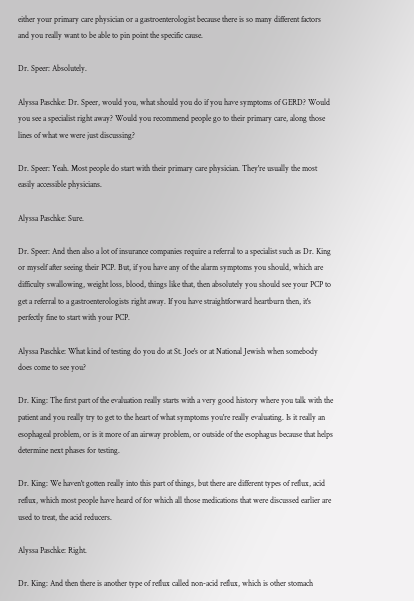either your primary care physician or a gastroenterologist because there is so many different factors and you really want to be able to pin point the specific cause.

Dr. Speer: Absolutely.

Alyssa Paschke: Dr. Speer, would you, what should you do if you have symptoms of GERD? Would you see a specialist right away? Would you recommend people go to their primary care, along those lines of what we were just discussing?

Dr. Speer: Yeah. Most people do start with their primary care physician. They're usually the most easily accessible physicians.

Alyssa Paschke: Sure.

Dr. Speer: And then also a lot of insurance companies require a referral to a specialist such as Dr. King or myself after seeing their PCP. But, if you have any of the alarm symptoms you should, which are difficulty swallowing, weight loss, blood, things like that, then absolutely you should see your PCP to get a referral to a gastroenterologists right away. If you have straightforward heartburn then, it's perfectly fine to start with your PCP.

Alyssa Paschke: What kind of testing do you do at St. Joe's or at National Jewish when somebody does come to see you?

Dr. King: The first part of the evaluation really starts with a very good history where you talk with the patient and you really try to get to the heart of what symptoms you're really evaluating. Is it really an esophageal problem, or is it more of an airway problem, or outside of the esophagus because that helps determine next phases for testing.

Dr. King: We haven't gotten really into this part of things, but there are different types of reflux, acid reflux, which most people have heard of for which all those medications that were discussed earlier are used to treat, the acid reducers.

Alyssa Paschke: Right.

Dr. King: And then there is another type of reflux called non-acid reflux, which is other stomach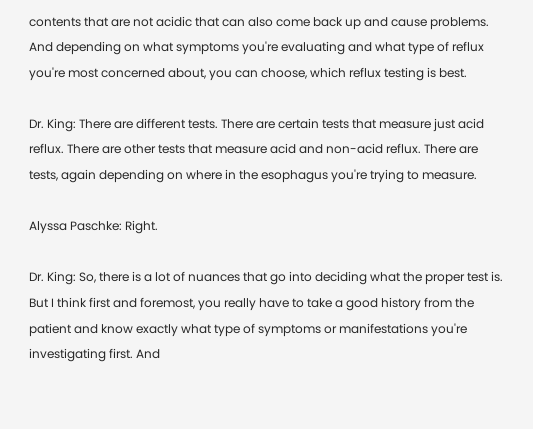contents that are not acidic that can also come back up and cause problems. And depending on what symptoms you're evaluating and what type of reflux you're most concerned about, you can choose, which reflux testing is best.

Dr. King: There are different tests. There are certain tests that measure just acid reflux. There are other tests that measure acid and non-acid reflux. There are tests, again depending on where in the esophagus you're trying to measure.

Alyssa Paschke: Right.

Dr. King: So, there is a lot of nuances that go into deciding what the proper test is. But I think first and foremost, you really have to take a good history from the patient and know exactly what type of symptoms or manifestations you're investigating first. And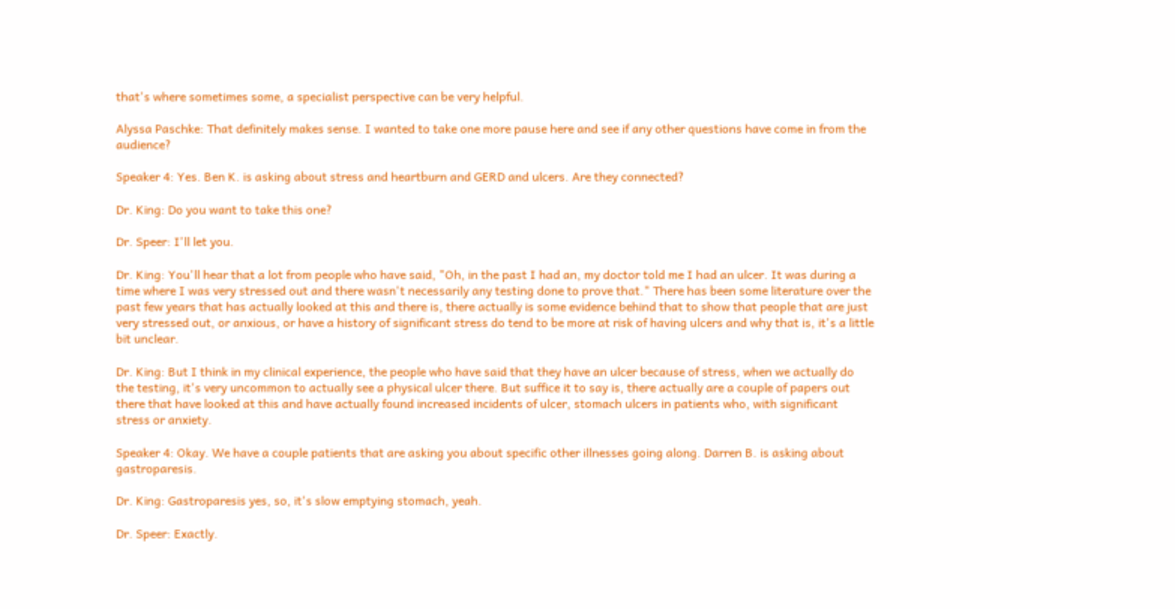that's where sometimes some, a specialist perspective can be very helpful.

Alyssa Paschke: That definitely makes sense. I wanted to take one more pause here and see if any other questions have come in from the audience?

Speaker 4: Yes. Ben K. is asking about stress and heartburn and GERD and ulcers. Are they connected?

Dr. King: Do you want to take this one?

Dr. Speer: I'll let you.

Dr. King: You'll hear that a lot from people who have said, "Oh, in the past I had an, my doctor told me I had an ulcer. It was during a time where I was very stressed out and there wasn't necessarily any testing done to prove that." There has been some literature over the past few years that has actually looked at this and there is, there actually is some evidence behind that to show that people that are just very stressed out, or anxious, or have a history of significant stress do tend to be more at risk of having ulcers and why that is, it's a little bit unclear.

Dr. King: But I think in my clinical experience, the people who have said that they have an ulcer because of stress, when we actually do the testing, it's very uncommon to actually see a physical ulcer there. But suffice it to say is, there actually are a couple of papers out there that have looked at this and have actually found increased incidents of ulcer, stomach ulcers in patients who, with significant stress or anxiety.

Speaker 4: Okay. We have a couple patients that are asking you about specific other illnesses going along. Darren B. is asking about gastroparesis.

Dr. King: Gastroparesis yes, so, it's slow emptying stomach, yeah.

Dr. Speer: Exactly.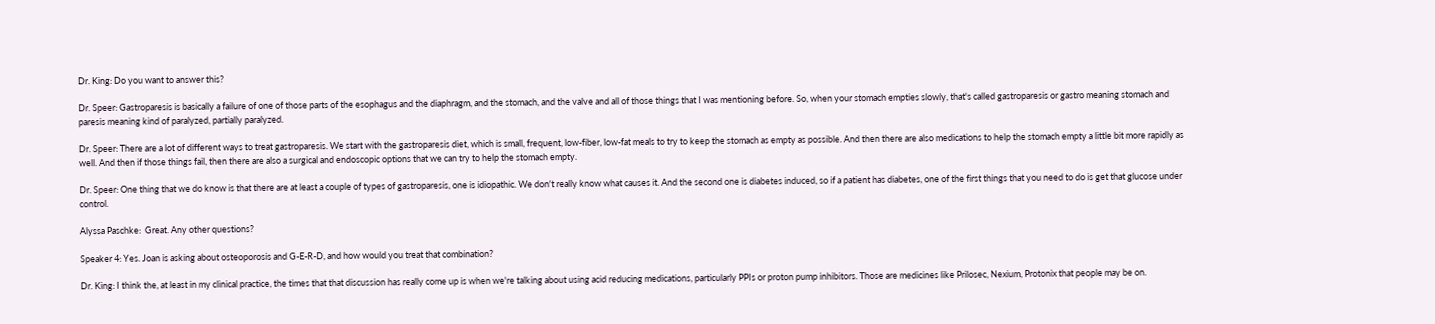Dr. King: Do you want to answer this?

Dr. Speer: Gastroparesis is basically a failure of one of those parts of the esophagus and the diaphragm, and the stomach, and the valve and all of those things that I was mentioning before. So, when your stomach empties slowly, that's called gastroparesis or gastro meaning stomach and paresis meaning kind of paralyzed, partially paralyzed.

Dr. Speer: There are a lot of different ways to treat gastroparesis. We start with the gastroparesis diet, which is small, frequent, low-fiber, low-fat meals to try to keep the stomach as empty as possible. And then there are also medications to help the stomach empty a little bit more rapidly as well. And then if those things fail, then there are also a surgical and endoscopic options that we can try to help the stomach empty.

Dr. Speer: One thing that we do know is that there are at least a couple of types of gastroparesis, one is idiopathic. We don't really know what causes it. And the second one is diabetes induced, so if a patient has diabetes, one of the first things that you need to do is get that glucose under control.

Alyssa Paschke:  Great. Any other questions?

Speaker 4: Yes. Joan is asking about osteoporosis and G-E-R-D, and how would you treat that combination?

Dr. King: I think the, at least in my clinical practice, the times that that discussion has really come up is when we're talking about using acid reducing medications, particularly PPIs or proton pump inhibitors. Those are medicines like Prilosec, Nexium, Protonix that people may be on.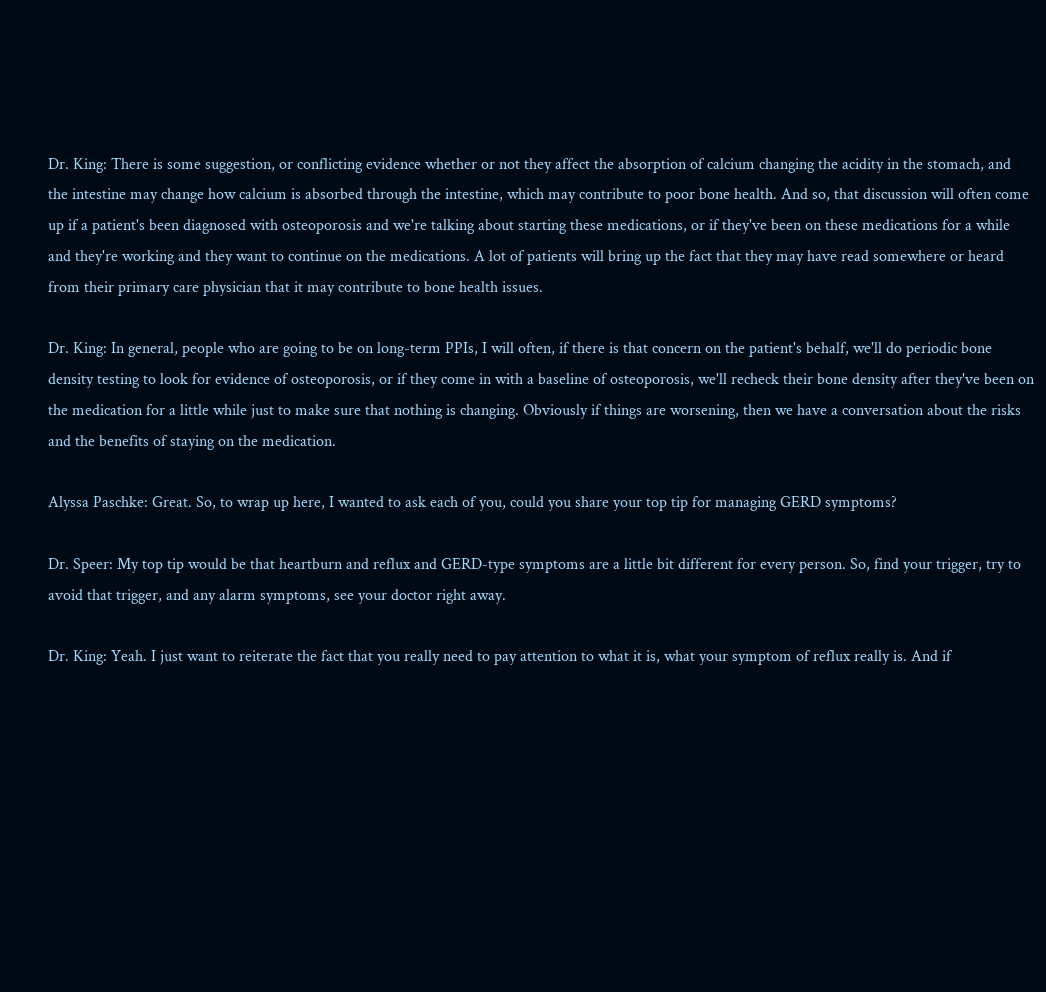Dr. King: There is some suggestion, or conflicting evidence whether or not they affect the absorption of calcium changing the acidity in the stomach, and the intestine may change how calcium is absorbed through the intestine, which may contribute to poor bone health. And so, that discussion will often come up if a patient's been diagnosed with osteoporosis and we're talking about starting these medications, or if they've been on these medications for a while and they're working and they want to continue on the medications. A lot of patients will bring up the fact that they may have read somewhere or heard from their primary care physician that it may contribute to bone health issues.

Dr. King: In general, people who are going to be on long-term PPIs, I will often, if there is that concern on the patient's behalf, we'll do periodic bone density testing to look for evidence of osteoporosis, or if they come in with a baseline of osteoporosis, we'll recheck their bone density after they've been on the medication for a little while just to make sure that nothing is changing. Obviously if things are worsening, then we have a conversation about the risks and the benefits of staying on the medication.

Alyssa Paschke: Great. So, to wrap up here, I wanted to ask each of you, could you share your top tip for managing GERD symptoms?

Dr. Speer: My top tip would be that heartburn and reflux and GERD-type symptoms are a little bit different for every person. So, find your trigger, try to avoid that trigger, and any alarm symptoms, see your doctor right away.

Dr. King: Yeah. I just want to reiterate the fact that you really need to pay attention to what it is, what your symptom of reflux really is. And if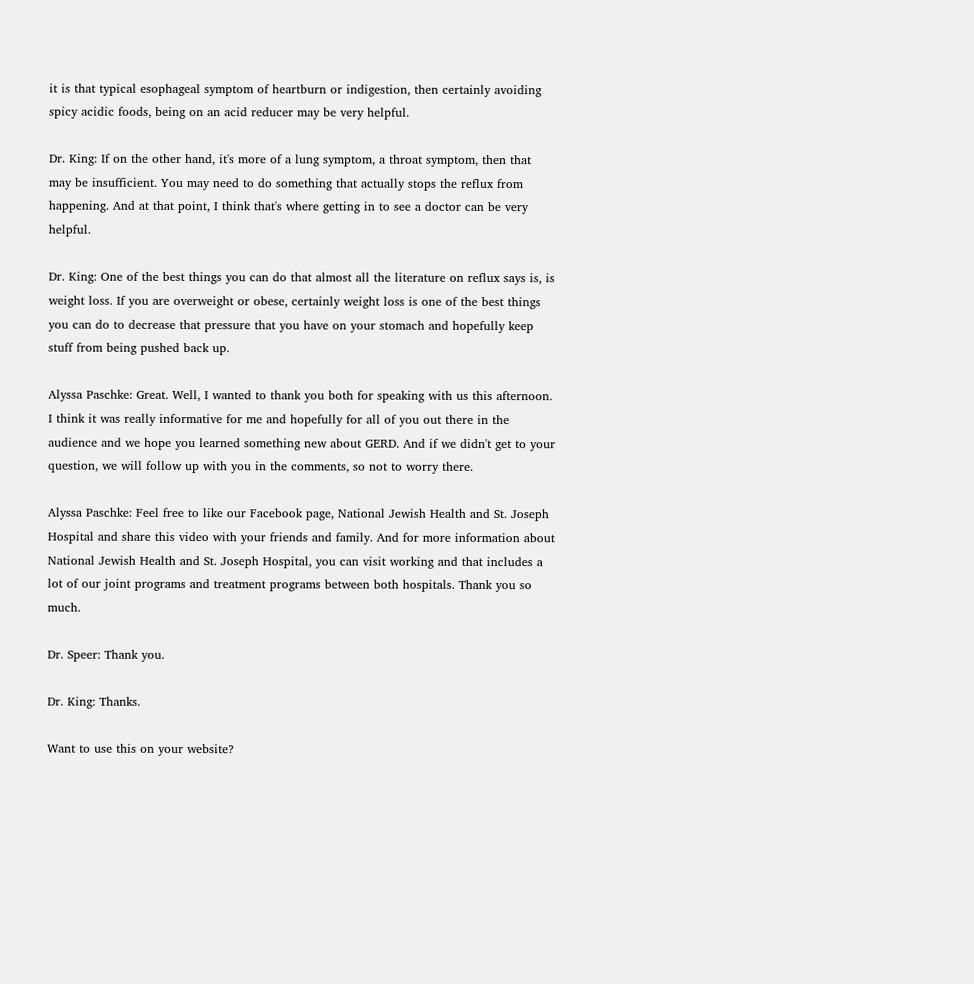it is that typical esophageal symptom of heartburn or indigestion, then certainly avoiding spicy acidic foods, being on an acid reducer may be very helpful.

Dr. King: If on the other hand, it's more of a lung symptom, a throat symptom, then that may be insufficient. You may need to do something that actually stops the reflux from happening. And at that point, I think that's where getting in to see a doctor can be very helpful.

Dr. King: One of the best things you can do that almost all the literature on reflux says is, is weight loss. If you are overweight or obese, certainly weight loss is one of the best things you can do to decrease that pressure that you have on your stomach and hopefully keep stuff from being pushed back up.

Alyssa Paschke: Great. Well, I wanted to thank you both for speaking with us this afternoon. I think it was really informative for me and hopefully for all of you out there in the audience and we hope you learned something new about GERD. And if we didn't get to your question, we will follow up with you in the comments, so not to worry there.

Alyssa Paschke: Feel free to like our Facebook page, National Jewish Health and St. Joseph Hospital and share this video with your friends and family. And for more information about National Jewish Health and St. Joseph Hospital, you can visit working and that includes a lot of our joint programs and treatment programs between both hospitals. Thank you so much.

Dr. Speer: Thank you.

Dr. King: Thanks.

Want to use this on your website?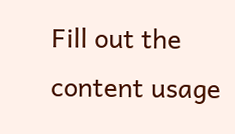Fill out the content usage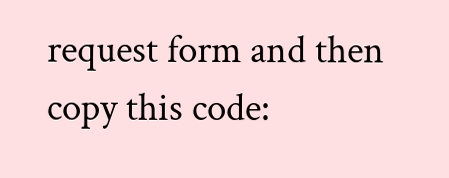request form and then copy this code: